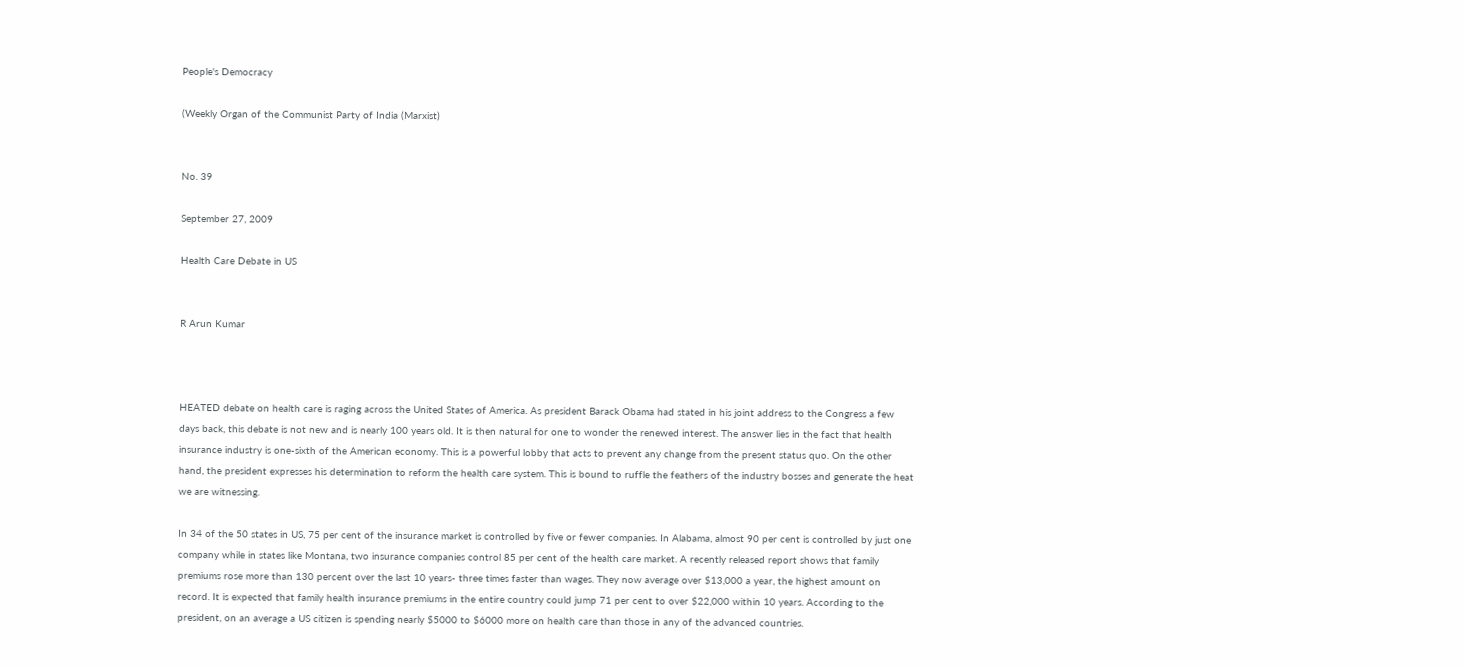People's Democracy

(Weekly Organ of the Communist Party of India (Marxist)


No. 39

September 27, 2009

Health Care Debate in US


R Arun Kumar



HEATED debate on health care is raging across the United States of America. As president Barack Obama had stated in his joint address to the Congress a few days back, this debate is not new and is nearly 100 years old. It is then natural for one to wonder the renewed interest. The answer lies in the fact that health insurance industry is one-sixth of the American economy. This is a powerful lobby that acts to prevent any change from the present status quo. On the other hand, the president expresses his determination to reform the health care system. This is bound to ruffle the feathers of the industry bosses and generate the heat we are witnessing.

In 34 of the 50 states in US, 75 per cent of the insurance market is controlled by five or fewer companies. In Alabama, almost 90 per cent is controlled by just one company while in states like Montana, two insurance companies control 85 per cent of the health care market. A recently released report shows that family premiums rose more than 130 percent over the last 10 years- three times faster than wages. They now average over $13,000 a year, the highest amount on record. It is expected that family health insurance premiums in the entire country could jump 71 per cent to over $22,000 within 10 years. According to the president, on an average a US citizen is spending nearly $5000 to $6000 more on health care than those in any of the advanced countries.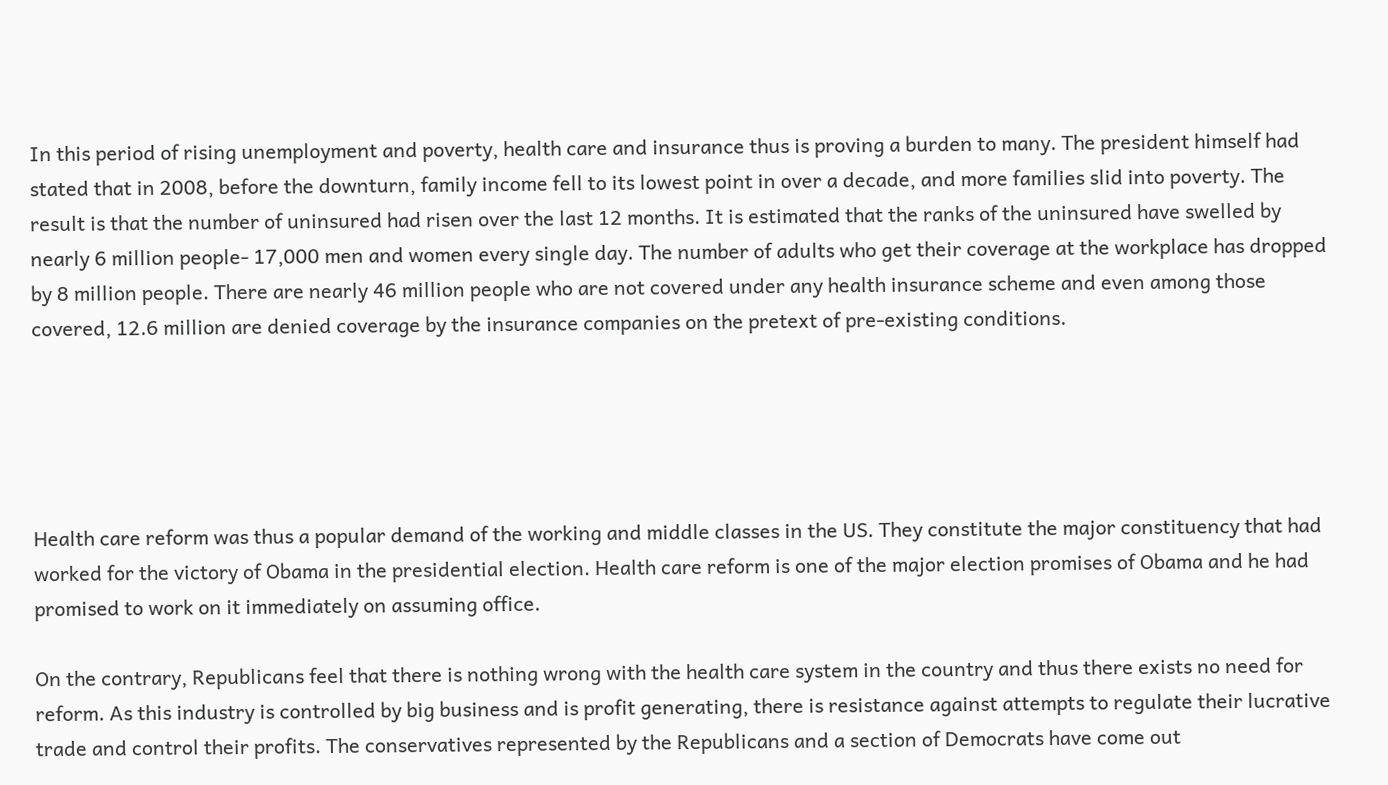In this period of rising unemployment and poverty, health care and insurance thus is proving a burden to many. The president himself had stated that in 2008, before the downturn, family income fell to its lowest point in over a decade, and more families slid into poverty. The result is that the number of uninsured had risen over the last 12 months. It is estimated that the ranks of the uninsured have swelled by nearly 6 million people- 17,000 men and women every single day. The number of adults who get their coverage at the workplace has dropped by 8 million people. There are nearly 46 million people who are not covered under any health insurance scheme and even among those covered, 12.6 million are denied coverage by the insurance companies on the pretext of pre-existing conditions.





Health care reform was thus a popular demand of the working and middle classes in the US. They constitute the major constituency that had worked for the victory of Obama in the presidential election. Health care reform is one of the major election promises of Obama and he had promised to work on it immediately on assuming office.

On the contrary, Republicans feel that there is nothing wrong with the health care system in the country and thus there exists no need for reform. As this industry is controlled by big business and is profit generating, there is resistance against attempts to regulate their lucrative trade and control their profits. The conservatives represented by the Republicans and a section of Democrats have come out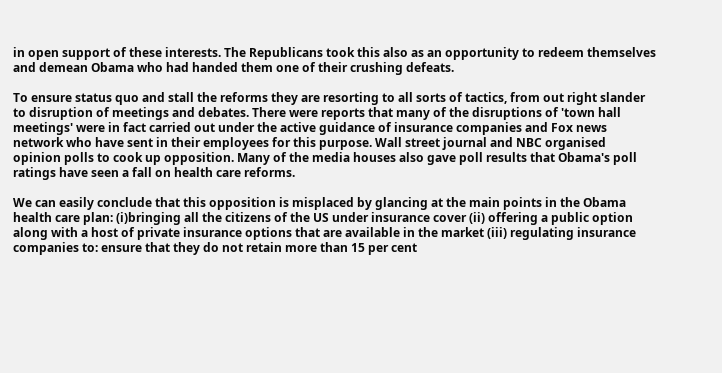in open support of these interests. The Republicans took this also as an opportunity to redeem themselves and demean Obama who had handed them one of their crushing defeats.

To ensure status quo and stall the reforms they are resorting to all sorts of tactics, from out right slander to disruption of meetings and debates. There were reports that many of the disruptions of 'town hall meetings' were in fact carried out under the active guidance of insurance companies and Fox news network who have sent in their employees for this purpose. Wall street journal and NBC organised opinion polls to cook up opposition. Many of the media houses also gave poll results that Obama's poll ratings have seen a fall on health care reforms.

We can easily conclude that this opposition is misplaced by glancing at the main points in the Obama health care plan: (i)bringing all the citizens of the US under insurance cover (ii) offering a public option along with a host of private insurance options that are available in the market (iii) regulating insurance companies to: ensure that they do not retain more than 15 per cent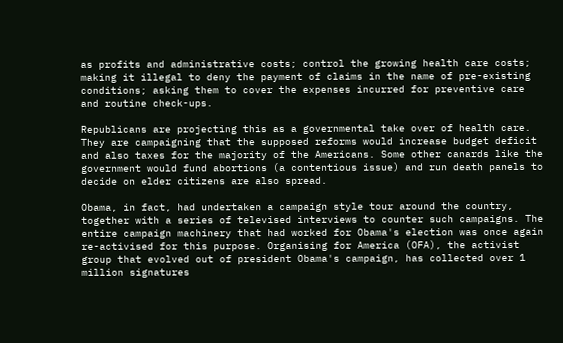as profits and administrative costs; control the growing health care costs; making it illegal to deny the payment of claims in the name of pre-existing conditions; asking them to cover the expenses incurred for preventive care and routine check-ups.

Republicans are projecting this as a governmental take over of health care. They are campaigning that the supposed reforms would increase budget deficit and also taxes for the majority of the Americans. Some other canards like the government would fund abortions (a contentious issue) and run death panels to decide on elder citizens are also spread.

Obama, in fact, had undertaken a campaign style tour around the country, together with a series of televised interviews to counter such campaigns. The entire campaign machinery that had worked for Obama's election was once again re-activised for this purpose. Organising for America (OFA), the activist group that evolved out of president Obama's campaign, has collected over 1 million signatures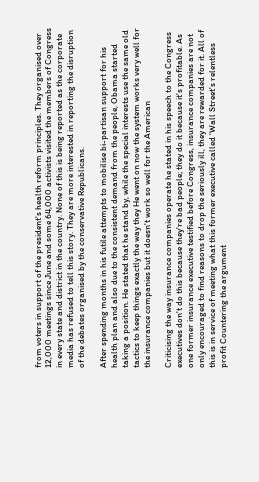from voters in support of the president's health reform principles. They organised over 12,000 meetings since June and some 64,000 activists visited the members of Congress in every state and district in the country. None of this is being reported as the corporate media has refused to tell this story. They are more interested in reporting the disruption of the debates organised by the conservative Republicans.

After spending months in his futile attempts to mobilise bi-partisan support for his health plan and also due to the consistent demand from the people, Obama started taking a position. He stated that he stand by, while the special interests use the same old tactics to keep things exactly the way they He went on now the system works very well for the insurance companies but it doesn't work so well for the American

Criticising the way insurance companies operate he stated in his speech to the Congress executives don't do this because they're bad people; they do it because it's profitable. As one former insurance executive testified before Congress, insurance companies are not only encouraged to find reasons to drop the seriously ill, they are rewarded for it. All of this is in service of meeting what this former executive called 'Wall Street's relentless profit Countering the argument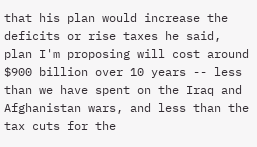that his plan would increase the deficits or rise taxes he said, plan I'm proposing will cost around $900 billion over 10 years -- less than we have spent on the Iraq and Afghanistan wars, and less than the tax cuts for the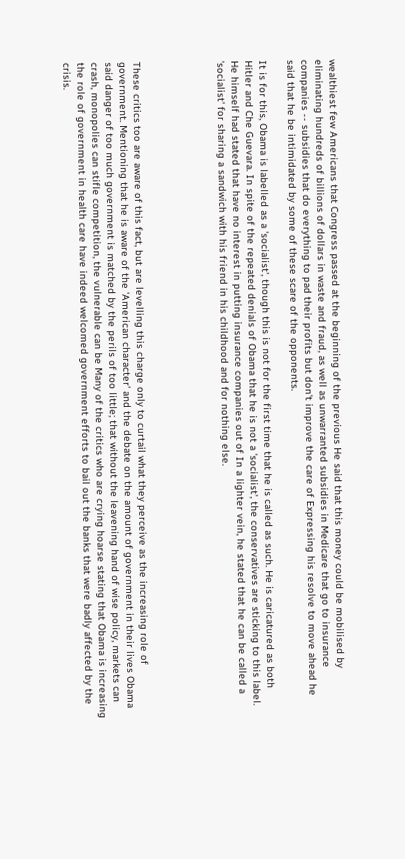wealthiest few Americans that Congress passed at the beginning of the previous He said that this money could be mobilised by eliminating hundreds of billions of dollars in waste and fraud, as well as unwarranted subsidies in Medicare that go to insurance companies -- subsidies that do everything to pad their profits but don't improve the care of Expressing his resolve to move ahead he said that he be intimidated by some of these scare of the opponents.

It is for this, Obama is labelled as a 'socialist', though this is not for the first time that he is called as such. He is caricatured as both Hitler and Che Guevara. In spite of the repeated denials of Obama that he is not a 'socialist', the conservatives are sticking to this label. He himself had stated that have no interest in putting insurance companies out of In a lighter vein, he stated that he can be called a 'socialist' for sharing a sandwich with his friend in his childhood and for nothing else.





These critics too are aware of this fact, but are levelling this charge only to curtail what they perceive as the increasing role of government. Mentioning that he is aware of the 'American character' and the debate on the amount of government in their lives Obama said danger of too much government is matched by the perils of too little; that without the leavening hand of wise policy, markets can crash, monopolies can stifle competition, the vulnerable can be Many of the critics who are crying hoarse stating that Obama is increasing the role of government in health care have indeed welcomed government efforts to bail out the banks that were badly affected by the crisis.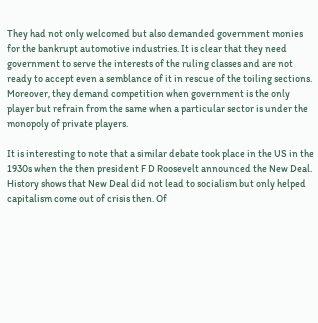They had not only welcomed but also demanded government monies for the bankrupt automotive industries. It is clear that they need government to serve the interests of the ruling classes and are not ready to accept even a semblance of it in rescue of the toiling sections. Moreover, they demand competition when government is the only player but refrain from the same when a particular sector is under the monopoly of private players.

It is interesting to note that a similar debate took place in the US in the 1930s when the then president F D Roosevelt announced the New Deal. History shows that New Deal did not lead to socialism but only helped capitalism come out of crisis then. Of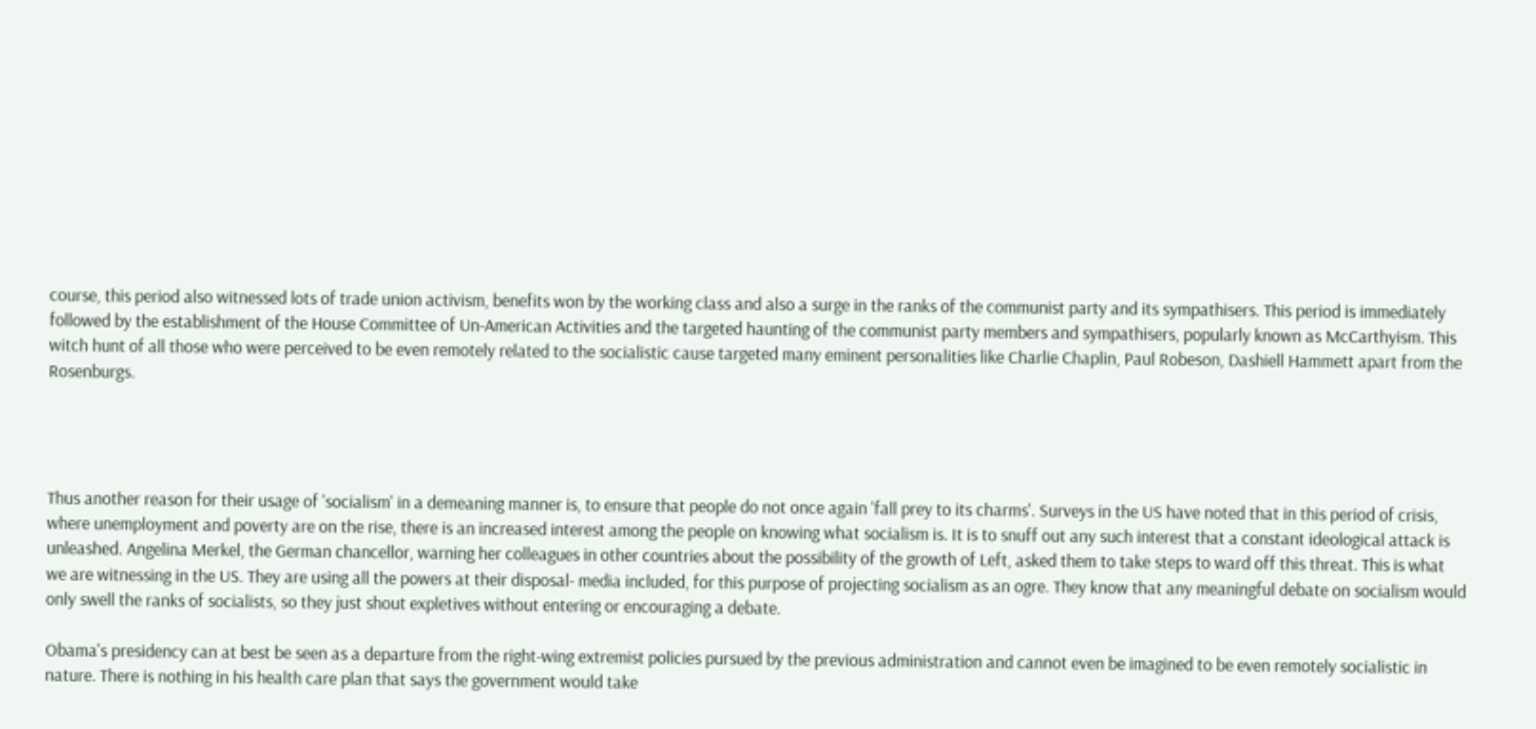course, this period also witnessed lots of trade union activism, benefits won by the working class and also a surge in the ranks of the communist party and its sympathisers. This period is immediately followed by the establishment of the House Committee of Un-American Activities and the targeted haunting of the communist party members and sympathisers, popularly known as McCarthyism. This witch hunt of all those who were perceived to be even remotely related to the socialistic cause targeted many eminent personalities like Charlie Chaplin, Paul Robeson, Dashiell Hammett apart from the Rosenburgs.




Thus another reason for their usage of 'socialism' in a demeaning manner is, to ensure that people do not once again 'fall prey to its charms'. Surveys in the US have noted that in this period of crisis, where unemployment and poverty are on the rise, there is an increased interest among the people on knowing what socialism is. It is to snuff out any such interest that a constant ideological attack is unleashed. Angelina Merkel, the German chancellor, warning her colleagues in other countries about the possibility of the growth of Left, asked them to take steps to ward off this threat. This is what we are witnessing in the US. They are using all the powers at their disposal- media included, for this purpose of projecting socialism as an ogre. They know that any meaningful debate on socialism would only swell the ranks of socialists, so they just shout expletives without entering or encouraging a debate.

Obama's presidency can at best be seen as a departure from the right-wing extremist policies pursued by the previous administration and cannot even be imagined to be even remotely socialistic in nature. There is nothing in his health care plan that says the government would take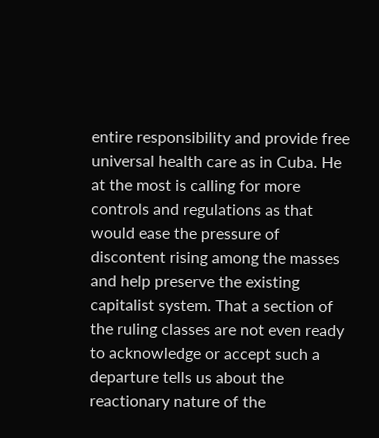entire responsibility and provide free universal health care as in Cuba. He at the most is calling for more controls and regulations as that would ease the pressure of discontent rising among the masses and help preserve the existing capitalist system. That a section of the ruling classes are not even ready to acknowledge or accept such a departure tells us about the reactionary nature of the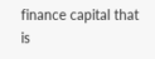finance capital that is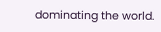dominating the world.